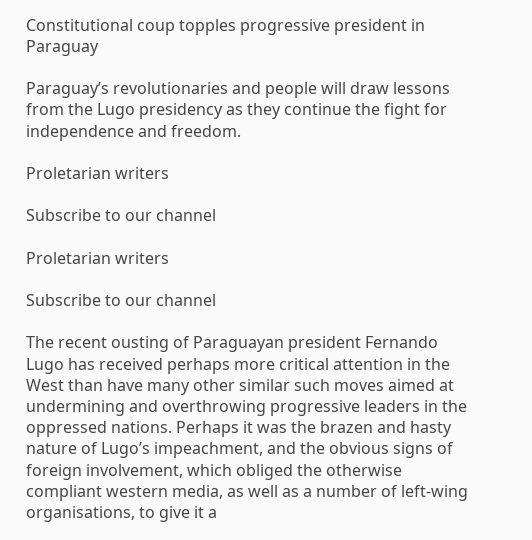Constitutional coup topples progressive president in Paraguay

Paraguay’s revolutionaries and people will draw lessons from the Lugo presidency as they continue the fight for independence and freedom.

Proletarian writers

Subscribe to our channel

Proletarian writers

Subscribe to our channel

The recent ousting of Paraguayan president Fernando Lugo has received perhaps more critical attention in the West than have many other similar such moves aimed at undermining and overthrowing progressive leaders in the oppressed nations. Perhaps it was the brazen and hasty nature of Lugo’s impeachment, and the obvious signs of foreign involvement, which obliged the otherwise compliant western media, as well as a number of left-wing organisations, to give it a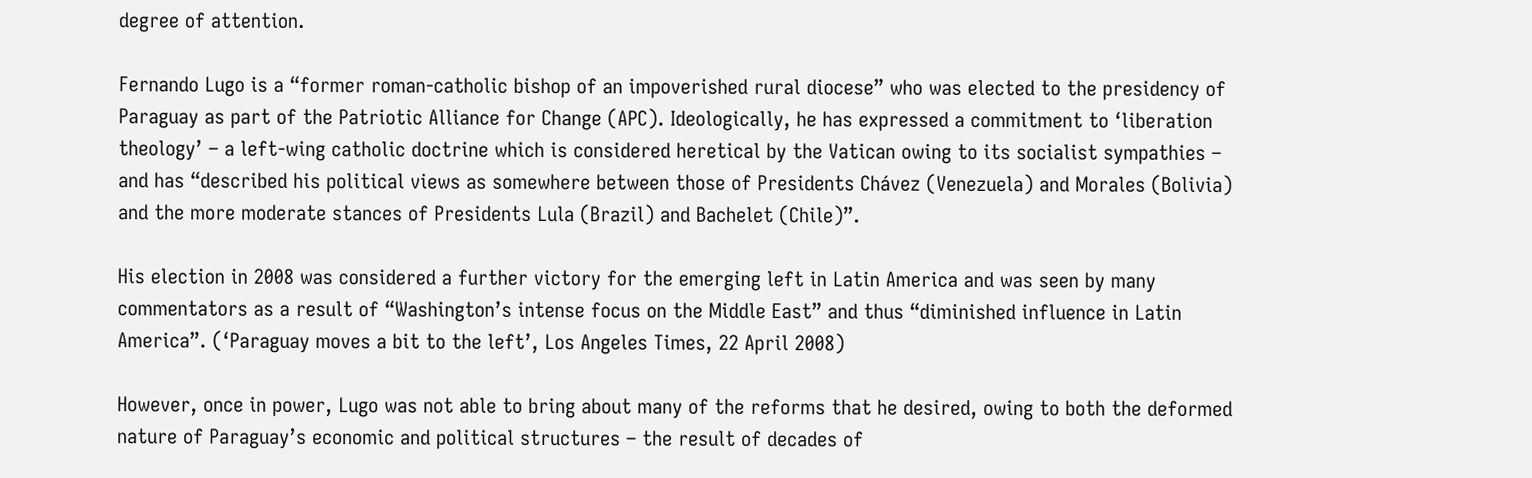degree of attention.

Fernando Lugo is a “former roman-catholic bishop of an impoverished rural diocese” who was elected to the presidency of Paraguay as part of the Patriotic Alliance for Change (APC). Ideologically, he has expressed a commitment to ‘liberation theology’ – a left-wing catholic doctrine which is considered heretical by the Vatican owing to its socialist sympathies – and has “described his political views as somewhere between those of Presidents Chávez (Venezuela) and Morales (Bolivia) and the more moderate stances of Presidents Lula (Brazil) and Bachelet (Chile)”.

His election in 2008 was considered a further victory for the emerging left in Latin America and was seen by many commentators as a result of “Washington’s intense focus on the Middle East” and thus “diminished influence in Latin America”. (‘Paraguay moves a bit to the left’, Los Angeles Times, 22 April 2008)

However, once in power, Lugo was not able to bring about many of the reforms that he desired, owing to both the deformed nature of Paraguay’s economic and political structures – the result of decades of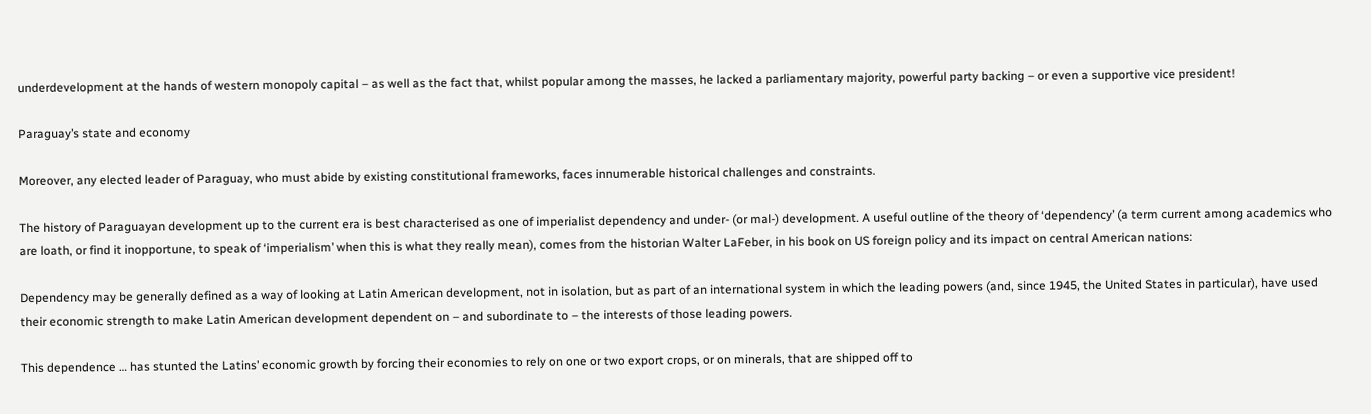underdevelopment at the hands of western monopoly capital – as well as the fact that, whilst popular among the masses, he lacked a parliamentary majority, powerful party backing – or even a supportive vice president!

Paraguay’s state and economy

Moreover, any elected leader of Paraguay, who must abide by existing constitutional frameworks, faces innumerable historical challenges and constraints.

The history of Paraguayan development up to the current era is best characterised as one of imperialist dependency and under- (or mal-) development. A useful outline of the theory of ‘dependency’ (a term current among academics who are loath, or find it inopportune, to speak of ‘imperialism’ when this is what they really mean), comes from the historian Walter LaFeber, in his book on US foreign policy and its impact on central American nations:

Dependency may be generally defined as a way of looking at Latin American development, not in isolation, but as part of an international system in which the leading powers (and, since 1945, the United States in particular), have used their economic strength to make Latin American development dependent on – and subordinate to – the interests of those leading powers.

This dependence … has stunted the Latins’ economic growth by forcing their economies to rely on one or two export crops, or on minerals, that are shipped off to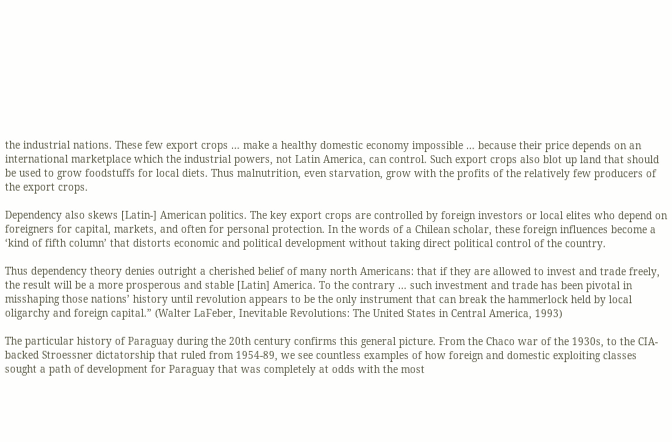the industrial nations. These few export crops … make a healthy domestic economy impossible … because their price depends on an international marketplace which the industrial powers, not Latin America, can control. Such export crops also blot up land that should be used to grow foodstuffs for local diets. Thus malnutrition, even starvation, grow with the profits of the relatively few producers of the export crops.

Dependency also skews [Latin-] American politics. The key export crops are controlled by foreign investors or local elites who depend on foreigners for capital, markets, and often for personal protection. In the words of a Chilean scholar, these foreign influences become a ‘kind of fifth column’ that distorts economic and political development without taking direct political control of the country.

Thus dependency theory denies outright a cherished belief of many north Americans: that if they are allowed to invest and trade freely, the result will be a more prosperous and stable [Latin] America. To the contrary … such investment and trade has been pivotal in misshaping those nations’ history until revolution appears to be the only instrument that can break the hammerlock held by local oligarchy and foreign capital.” (Walter LaFeber, Inevitable Revolutions: The United States in Central America, 1993)

The particular history of Paraguay during the 20th century confirms this general picture. From the Chaco war of the 1930s, to the CIA-backed Stroessner dictatorship that ruled from 1954-89, we see countless examples of how foreign and domestic exploiting classes sought a path of development for Paraguay that was completely at odds with the most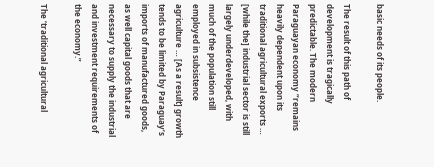basic needs of its people.

The result of this path of development is tragically predictable. The modern Paraguayan economy “remains heavily dependent upon its traditional agricultural exports … [while the] industrial sector is still largely underdeveloped, with much of the population still employed in subsistence agriculture … [As a result] growth tends to be limited by Paraguay’s imports of manufactured goods, as well capital goods that are necessary to supply the industrial and investment requirements of the economy.”

The ‘traditional agricultural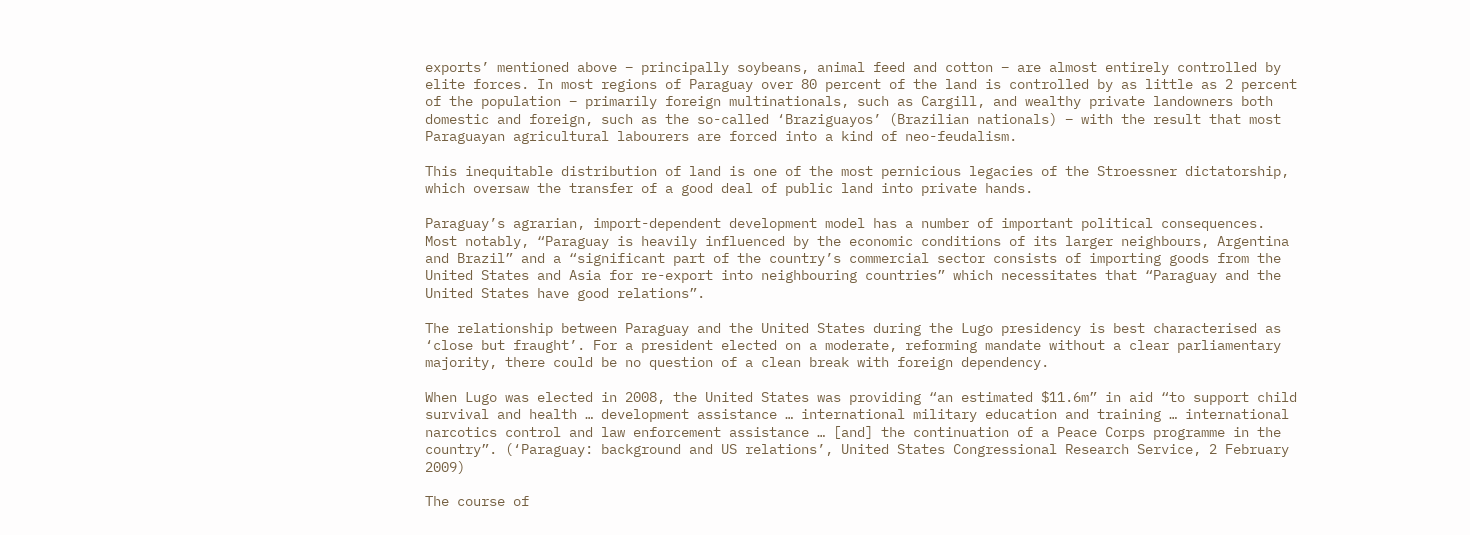exports’ mentioned above – principally soybeans, animal feed and cotton – are almost entirely controlled by elite forces. In most regions of Paraguay over 80 percent of the land is controlled by as little as 2 percent of the population – primarily foreign multinationals, such as Cargill, and wealthy private landowners both domestic and foreign, such as the so-called ‘Braziguayos’ (Brazilian nationals) – with the result that most Paraguayan agricultural labourers are forced into a kind of neo-feudalism.

This inequitable distribution of land is one of the most pernicious legacies of the Stroessner dictatorship, which oversaw the transfer of a good deal of public land into private hands.

Paraguay’s agrarian, import-dependent development model has a number of important political consequences. Most notably, “Paraguay is heavily influenced by the economic conditions of its larger neighbours, Argentina and Brazil” and a “significant part of the country’s commercial sector consists of importing goods from the United States and Asia for re-export into neighbouring countries” which necessitates that “Paraguay and the United States have good relations”.

The relationship between Paraguay and the United States during the Lugo presidency is best characterised as ‘close but fraught’. For a president elected on a moderate, reforming mandate without a clear parliamentary majority, there could be no question of a clean break with foreign dependency.

When Lugo was elected in 2008, the United States was providing “an estimated $11.6m” in aid “to support child survival and health … development assistance … international military education and training … international narcotics control and law enforcement assistance … [and] the continuation of a Peace Corps programme in the country”. (‘Paraguay: background and US relations’, United States Congressional Research Service, 2 February 2009)

The course of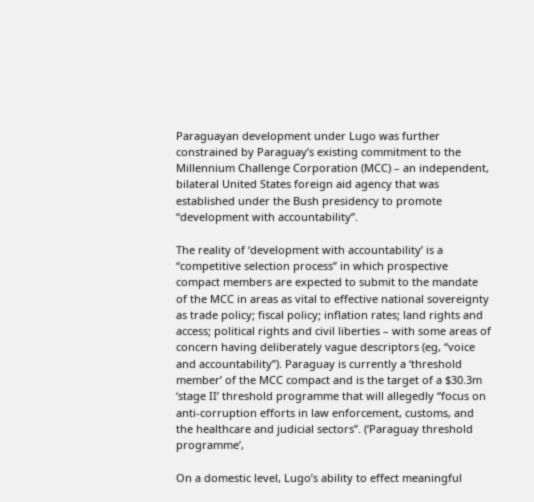Paraguayan development under Lugo was further constrained by Paraguay’s existing commitment to the Millennium Challenge Corporation (MCC) – an independent, bilateral United States foreign aid agency that was established under the Bush presidency to promote “development with accountability”.

The reality of ‘development with accountability’ is a “competitive selection process” in which prospective compact members are expected to submit to the mandate of the MCC in areas as vital to effective national sovereignty as trade policy; fiscal policy; inflation rates; land rights and access; political rights and civil liberties – with some areas of concern having deliberately vague descriptors (eg, “voice and accountability”). Paraguay is currently a ‘threshold member’ of the MCC compact and is the target of a $30.3m ‘stage II’ threshold programme that will allegedly “focus on anti-corruption efforts in law enforcement, customs, and the healthcare and judicial sectors”. (‘Paraguay threshold programme’,

On a domestic level, Lugo’s ability to effect meaningful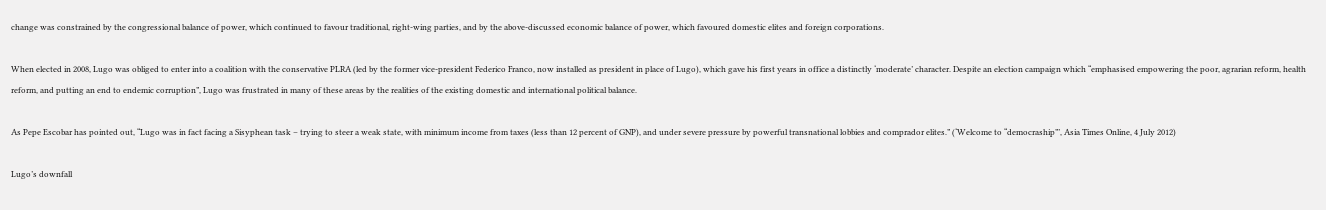change was constrained by the congressional balance of power, which continued to favour traditional, right-wing parties, and by the above-discussed economic balance of power, which favoured domestic elites and foreign corporations.

When elected in 2008, Lugo was obliged to enter into a coalition with the conservative PLRA (led by the former vice-president Federico Franco, now installed as president in place of Lugo), which gave his first years in office a distinctly ‘moderate’ character. Despite an election campaign which “emphasised empowering the poor, agrarian reform, health reform, and putting an end to endemic corruption”, Lugo was frustrated in many of these areas by the realities of the existing domestic and international political balance.

As Pepe Escobar has pointed out, “Lugo was in fact facing a Sisyphean task – trying to steer a weak state, with minimum income from taxes (less than 12 percent of GNP), and under severe pressure by powerful transnational lobbies and comprador elites.” (‘Welcome to “democraship”’, Asia Times Online, 4 July 2012)

Lugo’s downfall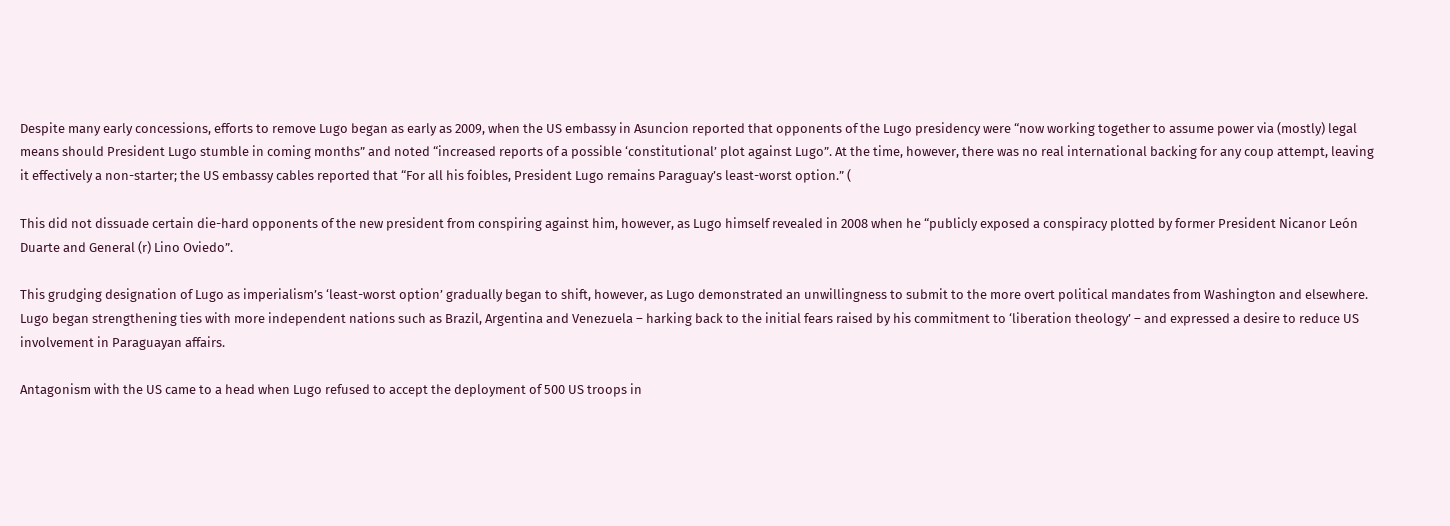Despite many early concessions, efforts to remove Lugo began as early as 2009, when the US embassy in Asuncion reported that opponents of the Lugo presidency were “now working together to assume power via (mostly) legal means should President Lugo stumble in coming months” and noted “increased reports of a possible ‘constitutional’ plot against Lugo”. At the time, however, there was no real international backing for any coup attempt, leaving it effectively a non-starter; the US embassy cables reported that “For all his foibles, President Lugo remains Paraguay’s least-worst option.” (

This did not dissuade certain die-hard opponents of the new president from conspiring against him, however, as Lugo himself revealed in 2008 when he “publicly exposed a conspiracy plotted by former President Nicanor León Duarte and General (r) Lino Oviedo”.

This grudging designation of Lugo as imperialism’s ‘least-worst option’ gradually began to shift, however, as Lugo demonstrated an unwillingness to submit to the more overt political mandates from Washington and elsewhere. Lugo began strengthening ties with more independent nations such as Brazil, Argentina and Venezuela – harking back to the initial fears raised by his commitment to ‘liberation theology’ – and expressed a desire to reduce US involvement in Paraguayan affairs.

Antagonism with the US came to a head when Lugo refused to accept the deployment of 500 US troops in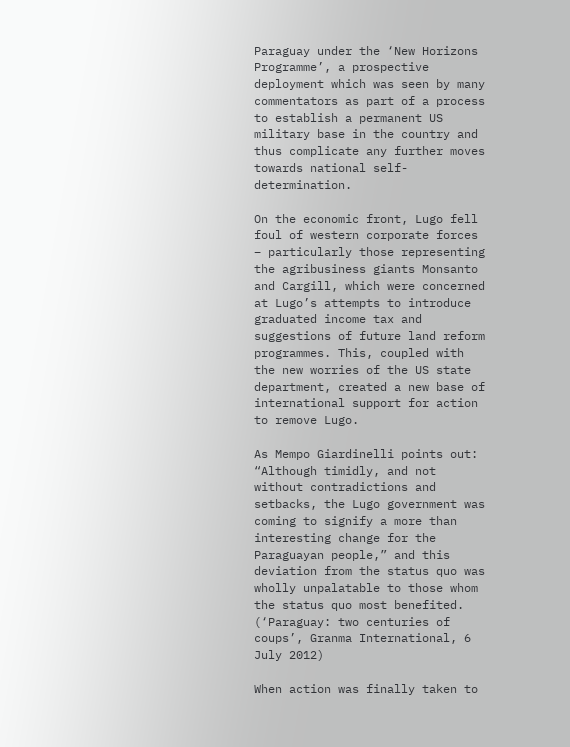Paraguay under the ‘New Horizons Programme’, a prospective deployment which was seen by many commentators as part of a process to establish a permanent US military base in the country and thus complicate any further moves towards national self-determination.

On the economic front, Lugo fell foul of western corporate forces – particularly those representing the agribusiness giants Monsanto and Cargill, which were concerned at Lugo’s attempts to introduce graduated income tax and suggestions of future land reform programmes. This, coupled with the new worries of the US state department, created a new base of international support for action to remove Lugo.

As Mempo Giardinelli points out: “Although timidly, and not without contradictions and setbacks, the Lugo government was coming to signify a more than interesting change for the Paraguayan people,” and this deviation from the status quo was wholly unpalatable to those whom the status quo most benefited. (‘Paraguay: two centuries of coups’, Granma International, 6 July 2012)

When action was finally taken to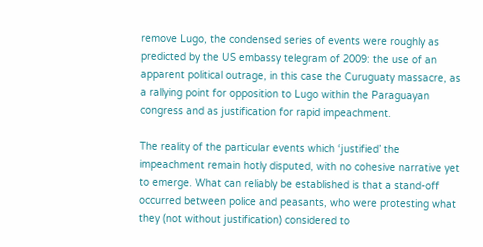remove Lugo, the condensed series of events were roughly as predicted by the US embassy telegram of 2009: the use of an apparent political outrage, in this case the Curuguaty massacre, as a rallying point for opposition to Lugo within the Paraguayan congress and as justification for rapid impeachment.

The reality of the particular events which ‘justified’ the impeachment remain hotly disputed, with no cohesive narrative yet to emerge. What can reliably be established is that a stand-off occurred between police and peasants, who were protesting what they (not without justification) considered to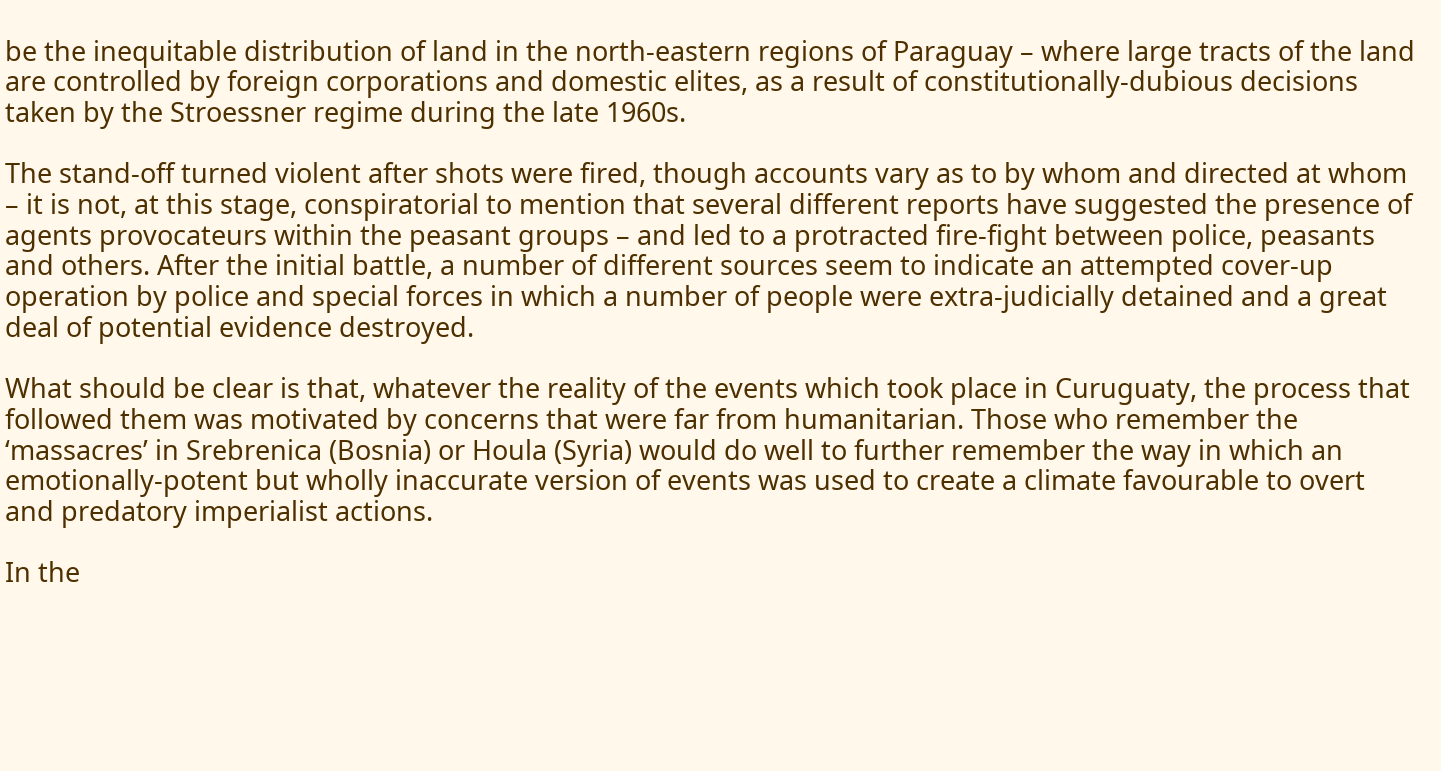be the inequitable distribution of land in the north-eastern regions of Paraguay – where large tracts of the land are controlled by foreign corporations and domestic elites, as a result of constitutionally-dubious decisions taken by the Stroessner regime during the late 1960s.

The stand-off turned violent after shots were fired, though accounts vary as to by whom and directed at whom – it is not, at this stage, conspiratorial to mention that several different reports have suggested the presence of agents provocateurs within the peasant groups – and led to a protracted fire-fight between police, peasants and others. After the initial battle, a number of different sources seem to indicate an attempted cover-up operation by police and special forces in which a number of people were extra-judicially detained and a great deal of potential evidence destroyed.

What should be clear is that, whatever the reality of the events which took place in Curuguaty, the process that followed them was motivated by concerns that were far from humanitarian. Those who remember the ‘massacres’ in Srebrenica (Bosnia) or Houla (Syria) would do well to further remember the way in which an emotionally-potent but wholly inaccurate version of events was used to create a climate favourable to overt and predatory imperialist actions.

In the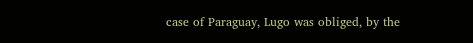case of Paraguay, Lugo was obliged, by the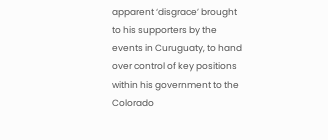apparent ‘disgrace’ brought to his supporters by the events in Curuguaty, to hand over control of key positions within his government to the Colorado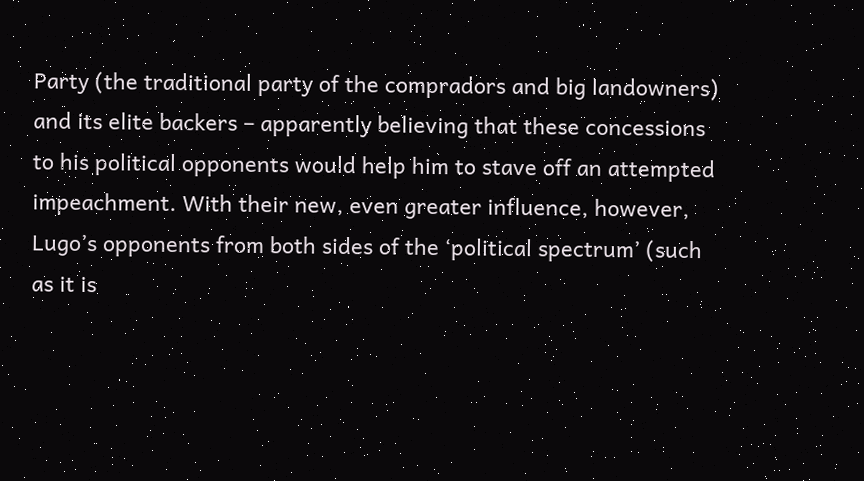Party (the traditional party of the compradors and big landowners) and its elite backers – apparently believing that these concessions to his political opponents would help him to stave off an attempted impeachment. With their new, even greater influence, however, Lugo’s opponents from both sides of the ‘political spectrum’ (such as it is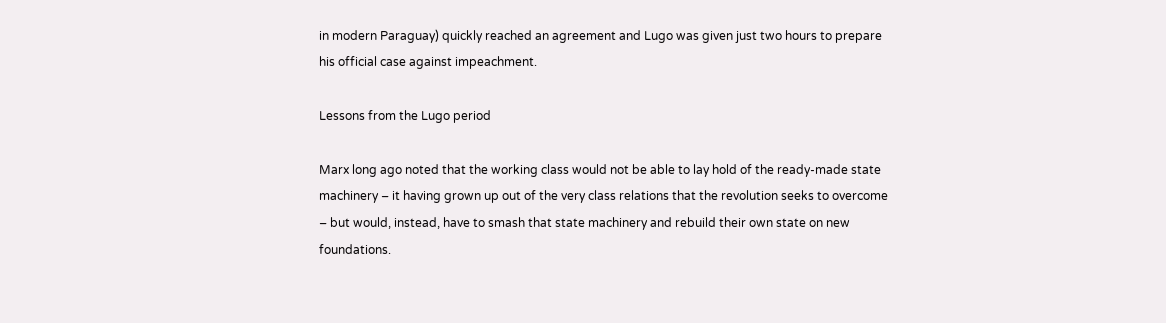in modern Paraguay) quickly reached an agreement and Lugo was given just two hours to prepare his official case against impeachment.

Lessons from the Lugo period

Marx long ago noted that the working class would not be able to lay hold of the ready-made state machinery – it having grown up out of the very class relations that the revolution seeks to overcome – but would, instead, have to smash that state machinery and rebuild their own state on new foundations.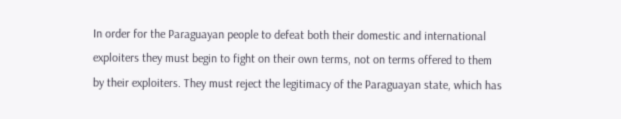In order for the Paraguayan people to defeat both their domestic and international exploiters they must begin to fight on their own terms, not on terms offered to them by their exploiters. They must reject the legitimacy of the Paraguayan state, which has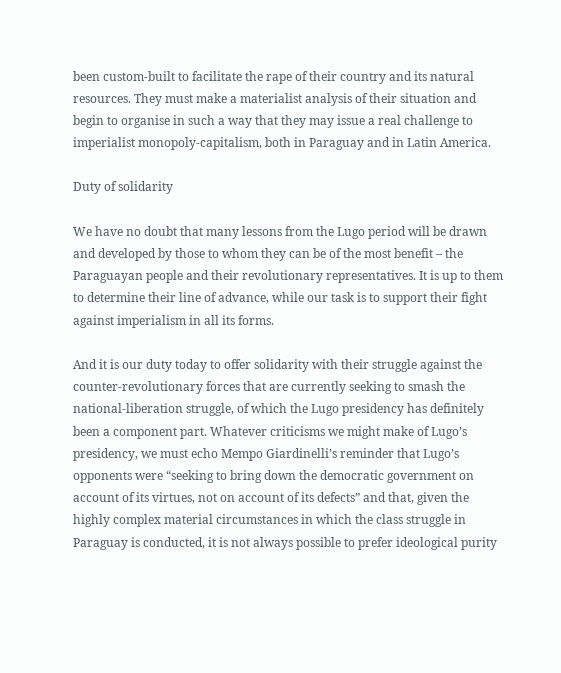been custom-built to facilitate the rape of their country and its natural resources. They must make a materialist analysis of their situation and begin to organise in such a way that they may issue a real challenge to imperialist monopoly-capitalism, both in Paraguay and in Latin America.

Duty of solidarity

We have no doubt that many lessons from the Lugo period will be drawn and developed by those to whom they can be of the most benefit – the Paraguayan people and their revolutionary representatives. It is up to them to determine their line of advance, while our task is to support their fight against imperialism in all its forms.

And it is our duty today to offer solidarity with their struggle against the counter-revolutionary forces that are currently seeking to smash the national-liberation struggle, of which the Lugo presidency has definitely been a component part. Whatever criticisms we might make of Lugo’s presidency, we must echo Mempo Giardinelli’s reminder that Lugo’s opponents were “seeking to bring down the democratic government on account of its virtues, not on account of its defects” and that, given the highly complex material circumstances in which the class struggle in Paraguay is conducted, it is not always possible to prefer ideological purity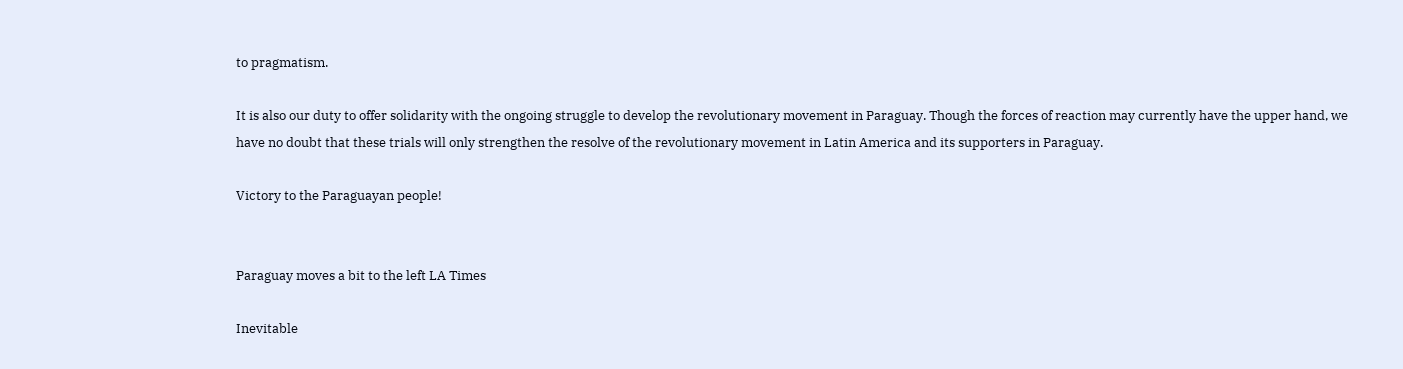to pragmatism.

It is also our duty to offer solidarity with the ongoing struggle to develop the revolutionary movement in Paraguay. Though the forces of reaction may currently have the upper hand, we have no doubt that these trials will only strengthen the resolve of the revolutionary movement in Latin America and its supporters in Paraguay.

Victory to the Paraguayan people!


Paraguay moves a bit to the left LA Times

Inevitable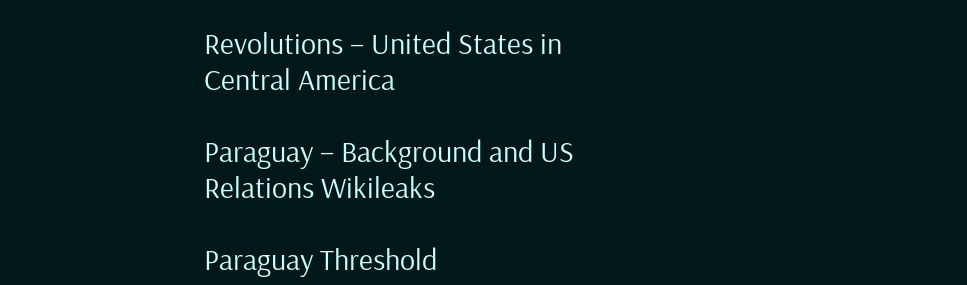Revolutions – United States in Central America

Paraguay – Background and US Relations Wikileaks

Paraguay Threshold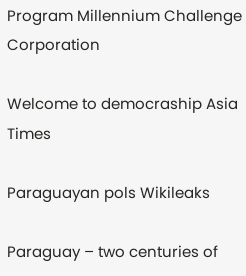Program Millennium Challenge Corporation

Welcome to democraship Asia Times

Paraguayan pols Wikileaks

Paraguay – two centuries of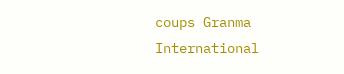coups Granma International